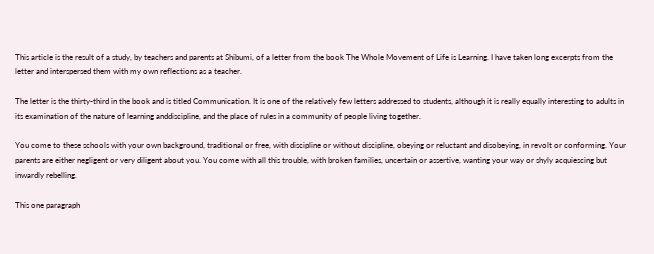This article is the result of a study, by teachers and parents at Shibumi, of a letter from the book The Whole Movement of Life is Learning. I have taken long excerpts from the letter and interspersed them with my own reflections as a teacher.

The letter is the thirty-third in the book and is titled Communication. It is one of the relatively few letters addressed to students, although it is really equally interesting to adults in its examination of the nature of learning anddiscipline, and the place of rules in a community of people living together.

You come to these schools with your own background, traditional or free, with discipline or without discipline, obeying or reluctant and disobeying, in revolt or conforming. Your parents are either negligent or very diligent about you. You come with all this trouble, with broken families, uncertain or assertive, wanting your way or shyly acquiescing but inwardly rebelling.

This one paragraph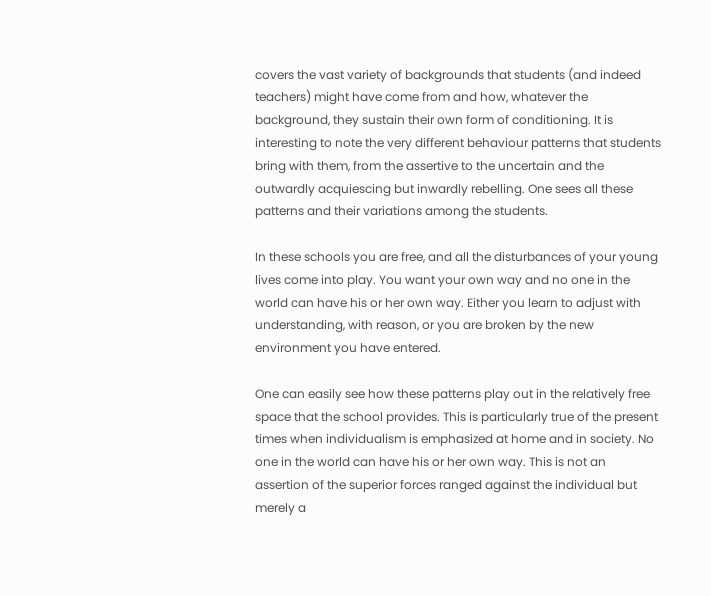covers the vast variety of backgrounds that students (and indeed teachers) might have come from and how, whatever the background, they sustain their own form of conditioning. It is interesting to note the very different behaviour patterns that students bring with them, from the assertive to the uncertain and the outwardly acquiescing but inwardly rebelling. One sees all these patterns and their variations among the students.

In these schools you are free, and all the disturbances of your young lives come into play. You want your own way and no one in the world can have his or her own way. Either you learn to adjust with understanding, with reason, or you are broken by the new environment you have entered.

One can easily see how these patterns play out in the relatively free space that the school provides. This is particularly true of the present times when individualism is emphasized at home and in society. No one in the world can have his or her own way. This is not an assertion of the superior forces ranged against the individual but merely a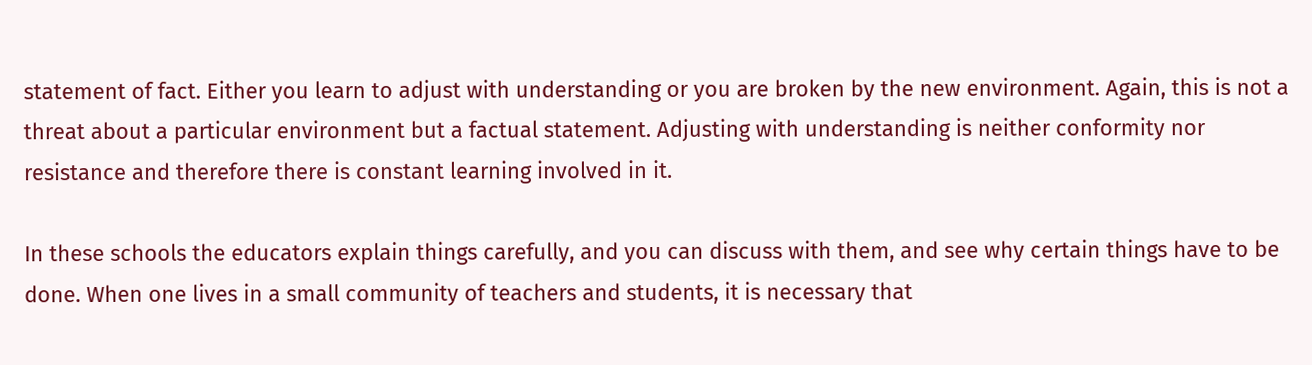statement of fact. Either you learn to adjust with understanding or you are broken by the new environment. Again, this is not a threat about a particular environment but a factual statement. Adjusting with understanding is neither conformity nor resistance and therefore there is constant learning involved in it.

In these schools the educators explain things carefully, and you can discuss with them, and see why certain things have to be done. When one lives in a small community of teachers and students, it is necessary that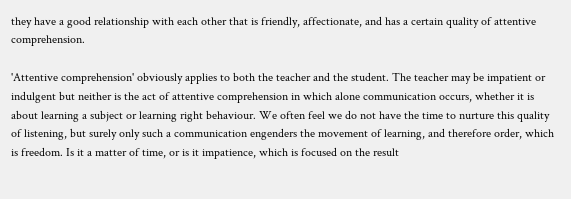they have a good relationship with each other that is friendly, affectionate, and has a certain quality of attentive comprehension.

'Attentive comprehension' obviously applies to both the teacher and the student. The teacher may be impatient or indulgent but neither is the act of attentive comprehension in which alone communication occurs, whether it is about learning a subject or learning right behaviour. We often feel we do not have the time to nurture this quality of listening, but surely only such a communication engenders the movement of learning, and therefore order, which is freedom. Is it a matter of time, or is it impatience, which is focused on the result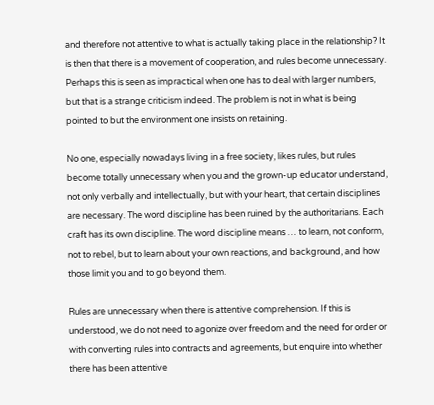and therefore not attentive to what is actually taking place in the relationship? It is then that there is a movement of cooperation, and rules become unnecessary. Perhaps this is seen as impractical when one has to deal with larger numbers, but that is a strange criticism indeed. The problem is not in what is being pointed to but the environment one insists on retaining.

No one, especially nowadays living in a free society, likes rules, but rules become totally unnecessary when you and the grown-up educator understand, not only verbally and intellectually, but with your heart, that certain disciplines are necessary. The word discipline has been ruined by the authoritarians. Each craft has its own discipline. The word discipline means … to learn, not conform, not to rebel, but to learn about your own reactions, and background, and how those limit you and to go beyond them.

Rules are unnecessary when there is attentive comprehension. If this is understood, we do not need to agonize over freedom and the need for order or with converting rules into contracts and agreements, but enquire into whether there has been attentive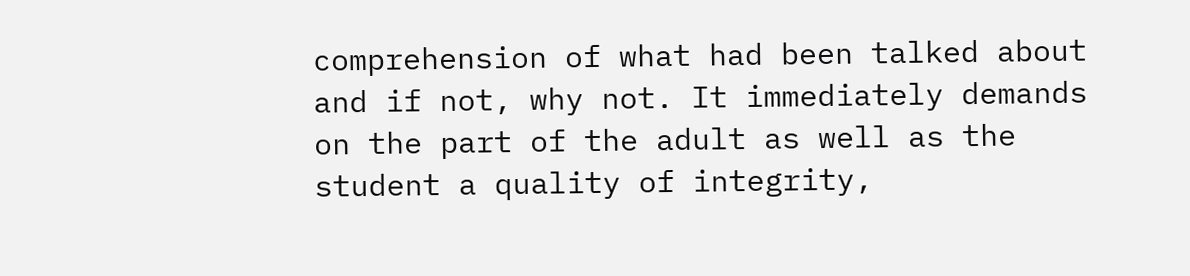comprehension of what had been talked about and if not, why not. It immediately demands on the part of the adult as well as the student a quality of integrity,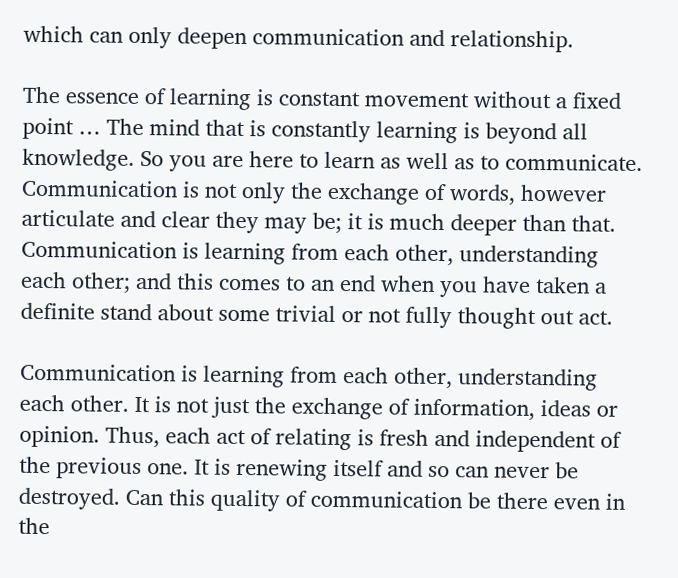which can only deepen communication and relationship.

The essence of learning is constant movement without a fixed point … The mind that is constantly learning is beyond all knowledge. So you are here to learn as well as to communicate. Communication is not only the exchange of words, however articulate and clear they may be; it is much deeper than that. Communication is learning from each other, understanding each other; and this comes to an end when you have taken a definite stand about some trivial or not fully thought out act.

Communication is learning from each other, understanding each other. It is not just the exchange of information, ideas or opinion. Thus, each act of relating is fresh and independent of the previous one. It is renewing itself and so can never be destroyed. Can this quality of communication be there even in the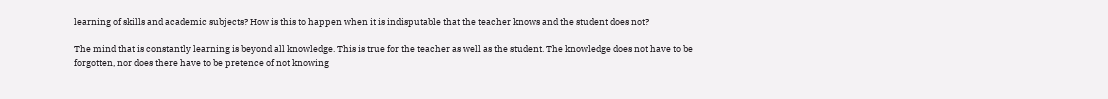learning of skills and academic subjects? How is this to happen when it is indisputable that the teacher knows and the student does not?

The mind that is constantly learning is beyond all knowledge. This is true for the teacher as well as the student. The knowledge does not have to be forgotten, nor does there have to be pretence of not knowing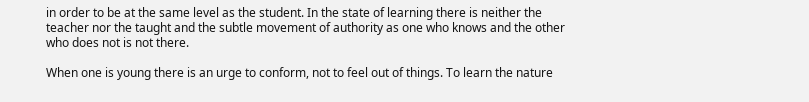in order to be at the same level as the student. In the state of learning there is neither the teacher nor the taught and the subtle movement of authority as one who knows and the other who does not is not there.

When one is young there is an urge to conform, not to feel out of things. To learn the nature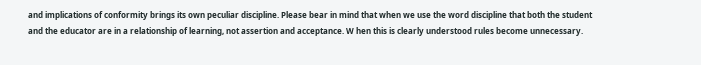and implications of conformity brings its own peculiar discipline. Please bear in mind that when we use the word discipline that both the student and the educator are in a relationship of learning, not assertion and acceptance. W hen this is clearly understood rules become unnecessary.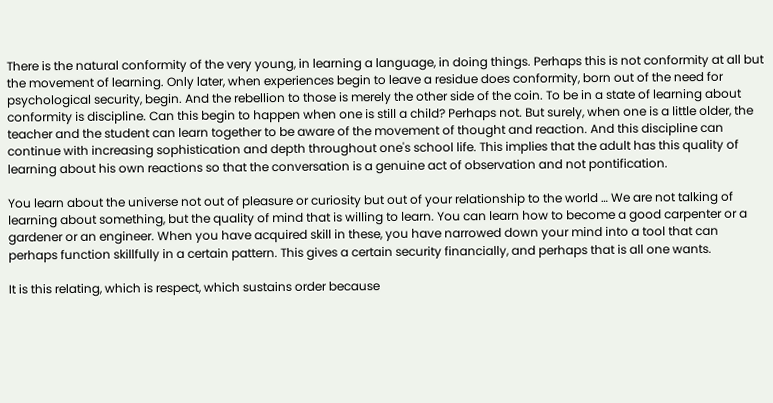There is the natural conformity of the very young, in learning a language, in doing things. Perhaps this is not conformity at all but the movement of learning. Only later, when experiences begin to leave a residue does conformity, born out of the need for psychological security, begin. And the rebellion to those is merely the other side of the coin. To be in a state of learning about conformity is discipline. Can this begin to happen when one is still a child? Perhaps not. But surely, when one is a little older, the teacher and the student can learn together to be aware of the movement of thought and reaction. And this discipline can continue with increasing sophistication and depth throughout one's school life. This implies that the adult has this quality of learning about his own reactions so that the conversation is a genuine act of observation and not pontification.

You learn about the universe not out of pleasure or curiosity but out of your relationship to the world … We are not talking of learning about something, but the quality of mind that is willing to learn. You can learn how to become a good carpenter or a gardener or an engineer. When you have acquired skill in these, you have narrowed down your mind into a tool that can perhaps function skillfully in a certain pattern. This gives a certain security financially, and perhaps that is all one wants.

It is this relating, which is respect, which sustains order because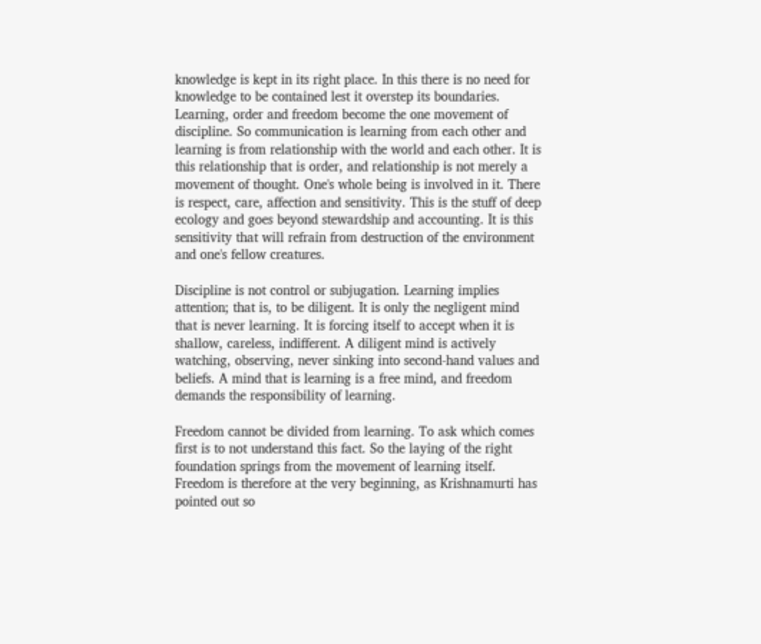knowledge is kept in its right place. In this there is no need for knowledge to be contained lest it overstep its boundaries. Learning, order and freedom become the one movement of discipline. So communication is learning from each other and learning is from relationship with the world and each other. It is this relationship that is order, and relationship is not merely a movement of thought. One's whole being is involved in it. There is respect, care, affection and sensitivity. This is the stuff of deep ecology and goes beyond stewardship and accounting. It is this sensitivity that will refrain from destruction of the environment and one's fellow creatures.

Discipline is not control or subjugation. Learning implies attention; that is, to be diligent. It is only the negligent mind that is never learning. It is forcing itself to accept when it is shallow, careless, indifferent. A diligent mind is actively watching, observing, never sinking into second-hand values and beliefs. A mind that is learning is a free mind, and freedom demands the responsibility of learning.

Freedom cannot be divided from learning. To ask which comes first is to not understand this fact. So the laying of the right foundation springs from the movement of learning itself. Freedom is therefore at the very beginning, as Krishnamurti has pointed out so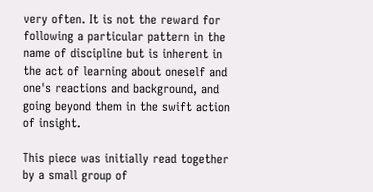very often. It is not the reward for following a particular pattern in the name of discipline but is inherent in the act of learning about oneself and one's reactions and background, and going beyond them in the swift action of insight.

This piece was initially read together by a small group of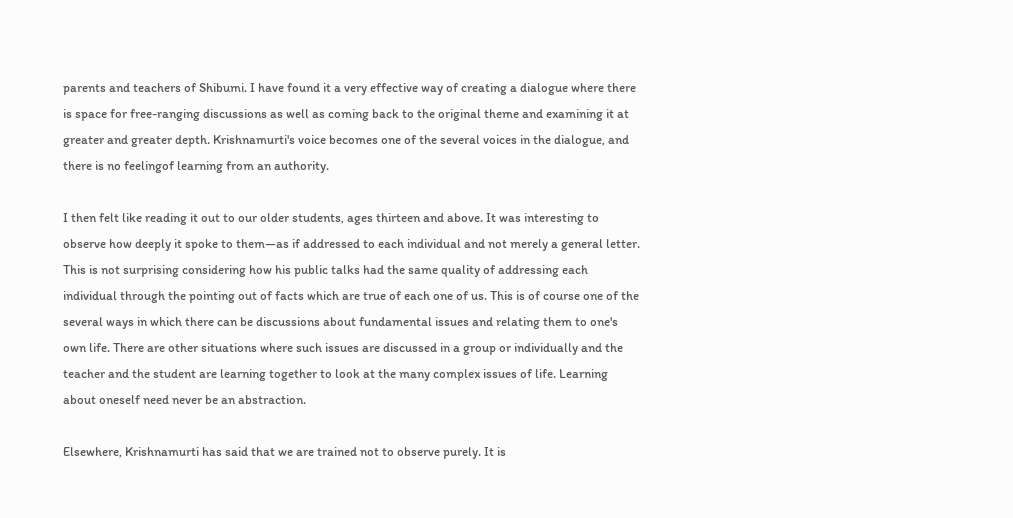parents and teachers of Shibumi. I have found it a very effective way of creating a dialogue where there is space for free-ranging discussions as well as coming back to the original theme and examining it at greater and greater depth. Krishnamurti's voice becomes one of the several voices in the dialogue, and there is no feelingof learning from an authority.

I then felt like reading it out to our older students, ages thirteen and above. It was interesting to observe how deeply it spoke to them—as if addressed to each individual and not merely a general letter. This is not surprising considering how his public talks had the same quality of addressing each individual through the pointing out of facts which are true of each one of us. This is of course one of the several ways in which there can be discussions about fundamental issues and relating them to one's own life. There are other situations where such issues are discussed in a group or individually and the teacher and the student are learning together to look at the many complex issues of life. Learning about oneself need never be an abstraction.

Elsewhere, Krishnamurti has said that we are trained not to observe purely. It is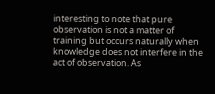interesting to note that pure observation is not a matter of training but occurs naturally when knowledge does not interfere in the act of observation. As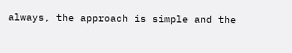always, the approach is simple and the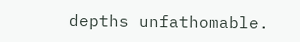depths unfathomable.